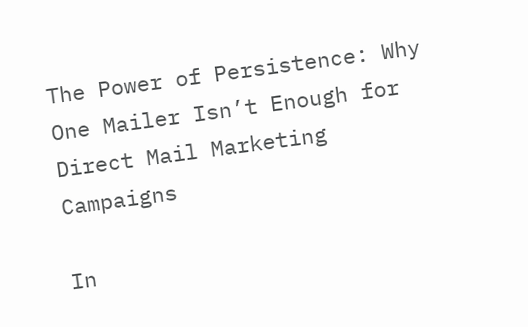The Power of Persistence: Why One Mailer Isn’t Enough for Direct Mail Marketing Campaigns

In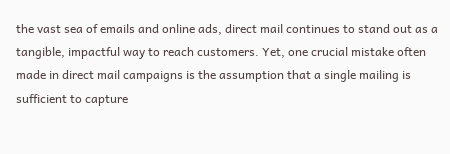the vast sea of emails and online ads, direct mail continues to stand out as a tangible, impactful way to reach customers. Yet, one crucial mistake often made in direct mail campaigns is the assumption that a single mailing is sufficient to capture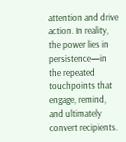attention and drive action. In reality, the power lies in persistence—in the repeated touchpoints that engage, remind, and ultimately convert recipients.